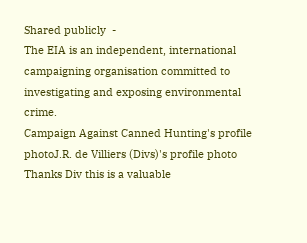Shared publicly  -
The EIA is an independent, international campaigning organisation committed to investigating and exposing environmental crime.
Campaign Against Canned Hunting's profile photoJ.R. de Villiers (Divs)'s profile photo
Thanks Div this is a valuable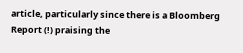article, particularly since there is a Bloomberg Report (!) praising the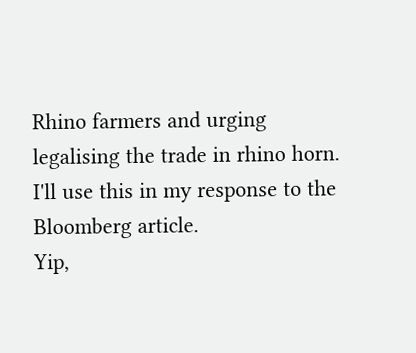Rhino farmers and urging legalising the trade in rhino horn. I'll use this in my response to the Bloomberg article.
Yip,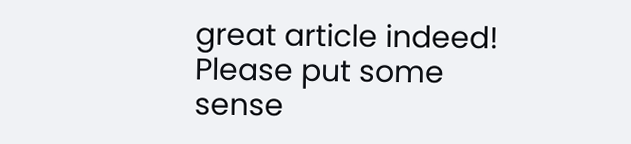great article indeed! Please put some sense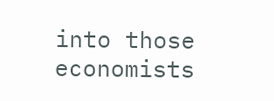into those economists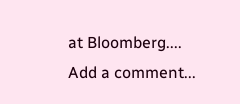at Bloomberg....
Add a comment...